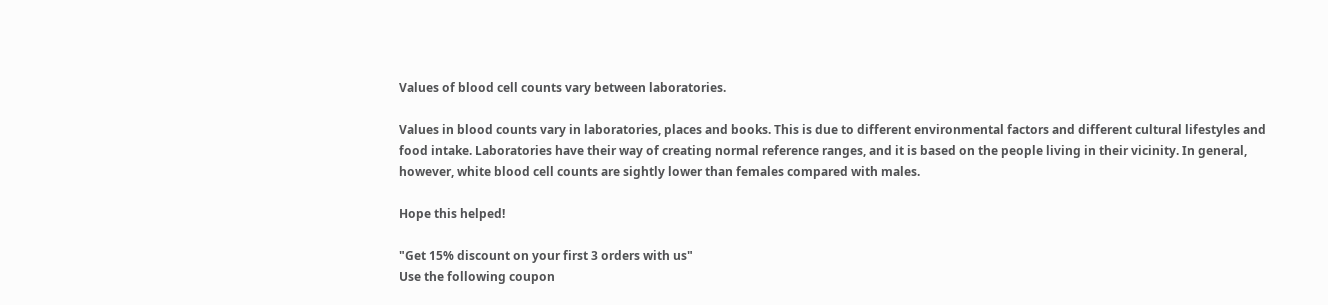Values of blood cell counts vary between laboratories.

Values in blood counts vary in laboratories, places and books. This is due to different environmental factors and different cultural lifestyles and food intake. Laboratories have their way of creating normal reference ranges, and it is based on the people living in their vicinity. In general, however, white blood cell counts are sightly lower than females compared with males.

Hope this helped!

"Get 15% discount on your first 3 orders with us"
Use the following coupon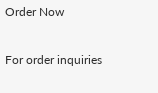Order Now

For order inquiries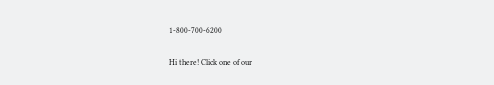1-800-700-6200

Hi there! Click one of our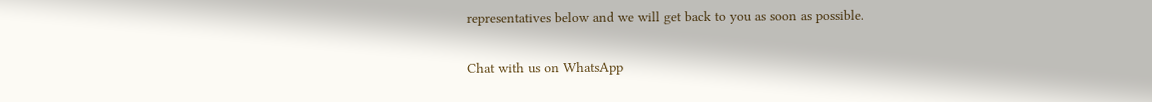representatives below and we will get back to you as soon as possible.

Chat with us on WhatsApp